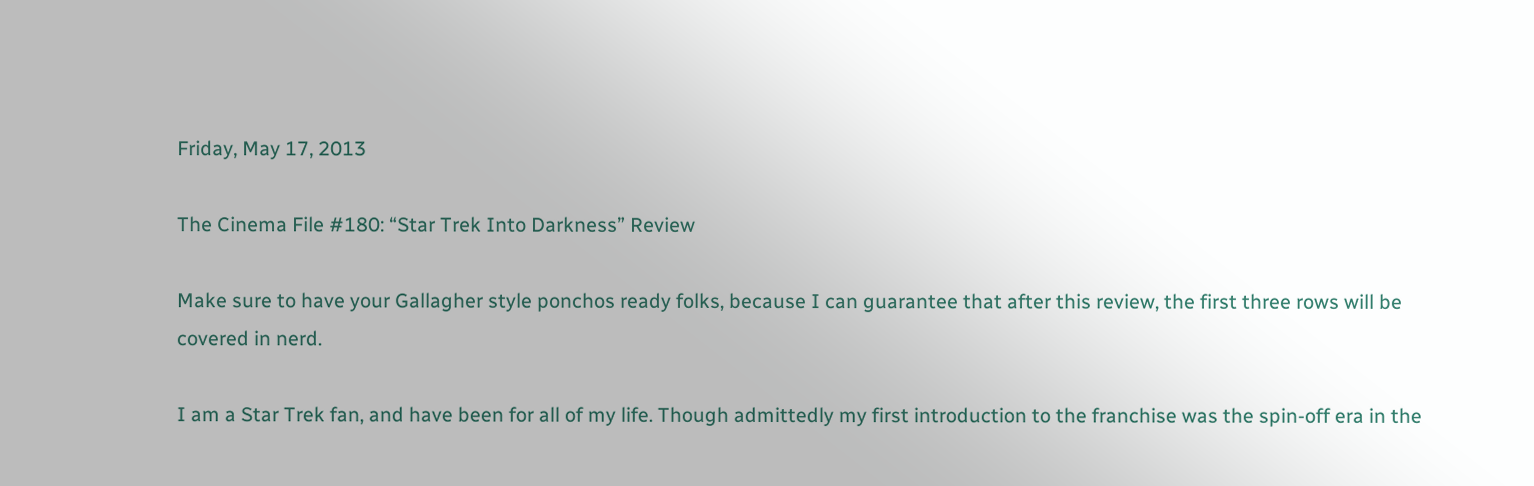Friday, May 17, 2013

The Cinema File #180: “Star Trek Into Darkness” Review

Make sure to have your Gallagher style ponchos ready folks, because I can guarantee that after this review, the first three rows will be covered in nerd.

I am a Star Trek fan, and have been for all of my life. Though admittedly my first introduction to the franchise was the spin-off era in the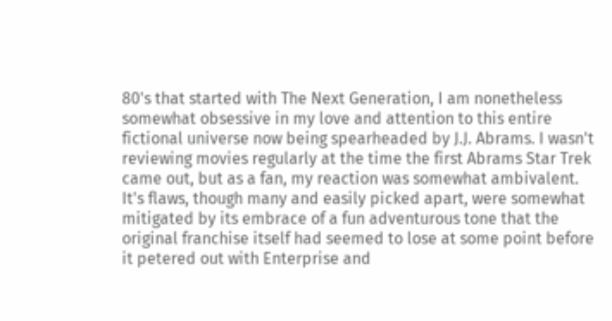80's that started with The Next Generation, I am nonetheless somewhat obsessive in my love and attention to this entire fictional universe now being spearheaded by J.J. Abrams. I wasn't reviewing movies regularly at the time the first Abrams Star Trek came out, but as a fan, my reaction was somewhat ambivalent. It's flaws, though many and easily picked apart, were somewhat mitigated by its embrace of a fun adventurous tone that the original franchise itself had seemed to lose at some point before it petered out with Enterprise and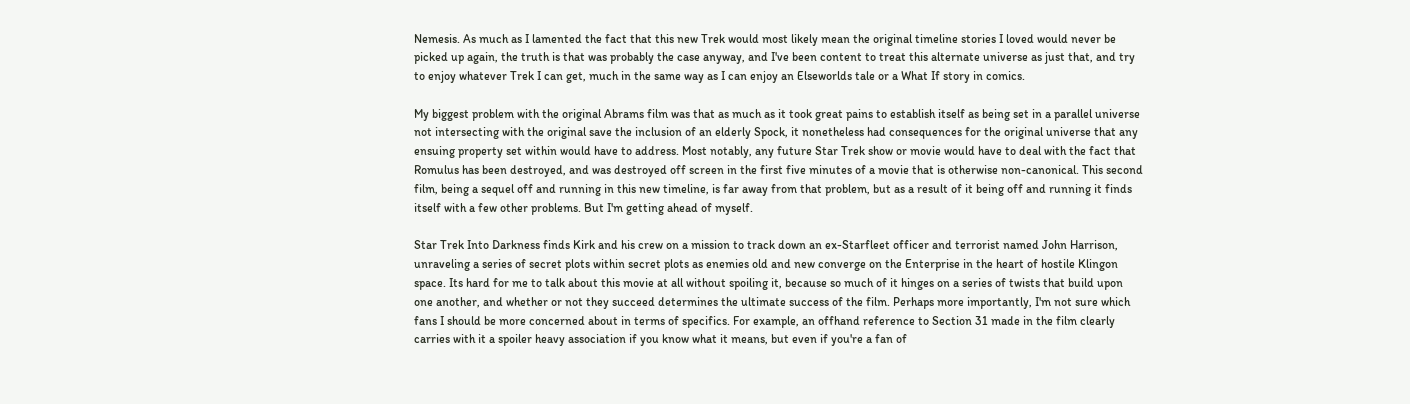Nemesis. As much as I lamented the fact that this new Trek would most likely mean the original timeline stories I loved would never be picked up again, the truth is that was probably the case anyway, and I've been content to treat this alternate universe as just that, and try to enjoy whatever Trek I can get, much in the same way as I can enjoy an Elseworlds tale or a What If story in comics.

My biggest problem with the original Abrams film was that as much as it took great pains to establish itself as being set in a parallel universe not intersecting with the original save the inclusion of an elderly Spock, it nonetheless had consequences for the original universe that any ensuing property set within would have to address. Most notably, any future Star Trek show or movie would have to deal with the fact that Romulus has been destroyed, and was destroyed off screen in the first five minutes of a movie that is otherwise non-canonical. This second film, being a sequel off and running in this new timeline, is far away from that problem, but as a result of it being off and running it finds itself with a few other problems. But I'm getting ahead of myself.

Star Trek Into Darkness finds Kirk and his crew on a mission to track down an ex-Starfleet officer and terrorist named John Harrison, unraveling a series of secret plots within secret plots as enemies old and new converge on the Enterprise in the heart of hostile Klingon space. Its hard for me to talk about this movie at all without spoiling it, because so much of it hinges on a series of twists that build upon one another, and whether or not they succeed determines the ultimate success of the film. Perhaps more importantly, I'm not sure which fans I should be more concerned about in terms of specifics. For example, an offhand reference to Section 31 made in the film clearly carries with it a spoiler heavy association if you know what it means, but even if you're a fan of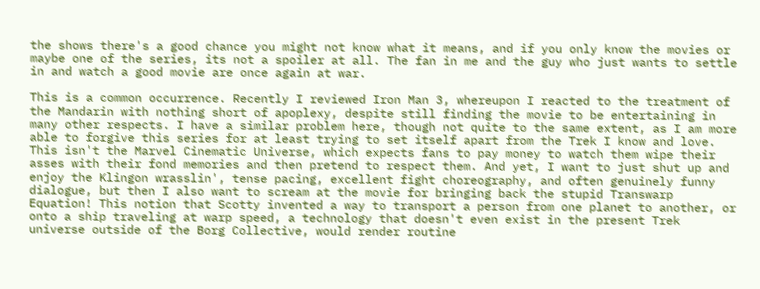the shows there's a good chance you might not know what it means, and if you only know the movies or maybe one of the series, its not a spoiler at all. The fan in me and the guy who just wants to settle in and watch a good movie are once again at war.

This is a common occurrence. Recently I reviewed Iron Man 3, whereupon I reacted to the treatment of the Mandarin with nothing short of apoplexy, despite still finding the movie to be entertaining in many other respects. I have a similar problem here, though not quite to the same extent, as I am more able to forgive this series for at least trying to set itself apart from the Trek I know and love. This isn't the Marvel Cinematic Universe, which expects fans to pay money to watch them wipe their asses with their fond memories and then pretend to respect them. And yet, I want to just shut up and enjoy the Klingon wrasslin', tense pacing, excellent fight choreography, and often genuinely funny dialogue, but then I also want to scream at the movie for bringing back the stupid Transwarp Equation! This notion that Scotty invented a way to transport a person from one planet to another, or onto a ship traveling at warp speed, a technology that doesn't even exist in the present Trek universe outside of the Borg Collective, would render routine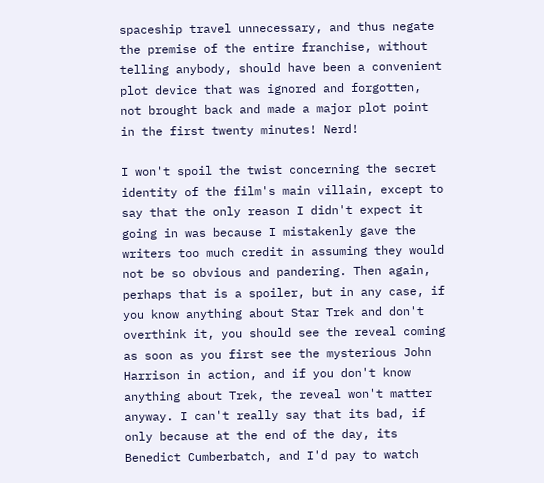spaceship travel unnecessary, and thus negate the premise of the entire franchise, without telling anybody, should have been a convenient plot device that was ignored and forgotten, not brought back and made a major plot point in the first twenty minutes! Nerd!

I won't spoil the twist concerning the secret identity of the film's main villain, except to say that the only reason I didn't expect it going in was because I mistakenly gave the writers too much credit in assuming they would not be so obvious and pandering. Then again, perhaps that is a spoiler, but in any case, if you know anything about Star Trek and don't overthink it, you should see the reveal coming as soon as you first see the mysterious John Harrison in action, and if you don't know anything about Trek, the reveal won't matter anyway. I can't really say that its bad, if only because at the end of the day, its Benedict Cumberbatch, and I'd pay to watch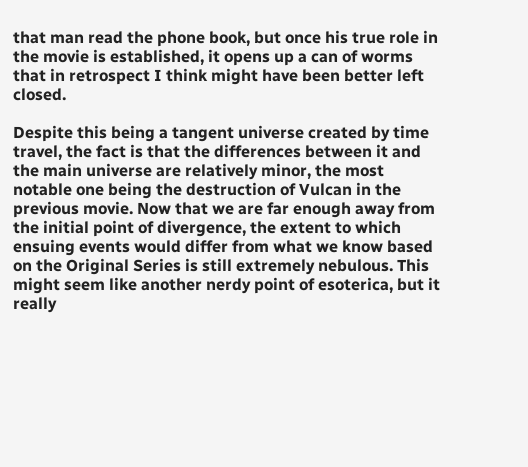that man read the phone book, but once his true role in the movie is established, it opens up a can of worms that in retrospect I think might have been better left closed.

Despite this being a tangent universe created by time travel, the fact is that the differences between it and the main universe are relatively minor, the most notable one being the destruction of Vulcan in the previous movie. Now that we are far enough away from the initial point of divergence, the extent to which ensuing events would differ from what we know based on the Original Series is still extremely nebulous. This might seem like another nerdy point of esoterica, but it really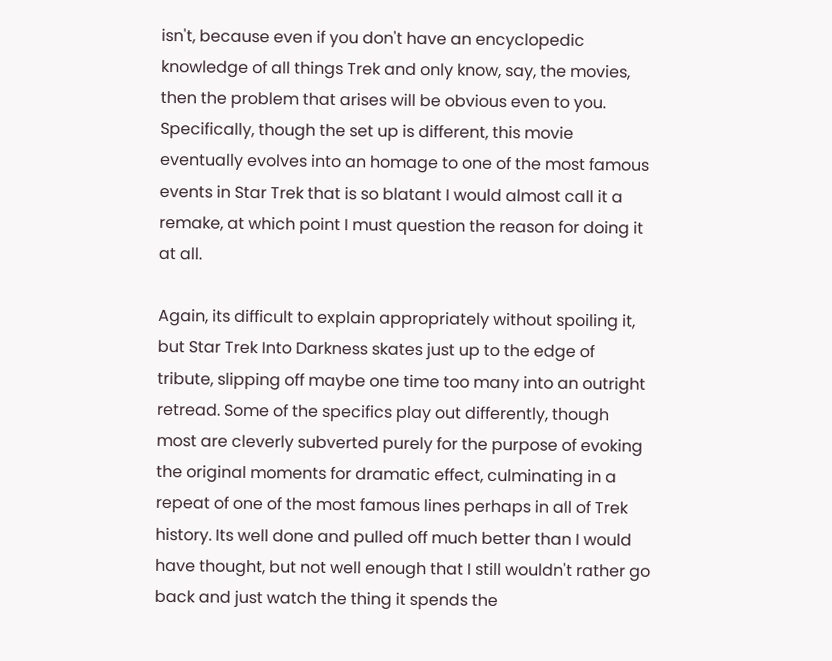isn't, because even if you don't have an encyclopedic knowledge of all things Trek and only know, say, the movies, then the problem that arises will be obvious even to you. Specifically, though the set up is different, this movie eventually evolves into an homage to one of the most famous events in Star Trek that is so blatant I would almost call it a remake, at which point I must question the reason for doing it at all.

Again, its difficult to explain appropriately without spoiling it, but Star Trek Into Darkness skates just up to the edge of tribute, slipping off maybe one time too many into an outright retread. Some of the specifics play out differently, though most are cleverly subverted purely for the purpose of evoking the original moments for dramatic effect, culminating in a repeat of one of the most famous lines perhaps in all of Trek history. Its well done and pulled off much better than I would have thought, but not well enough that I still wouldn't rather go back and just watch the thing it spends the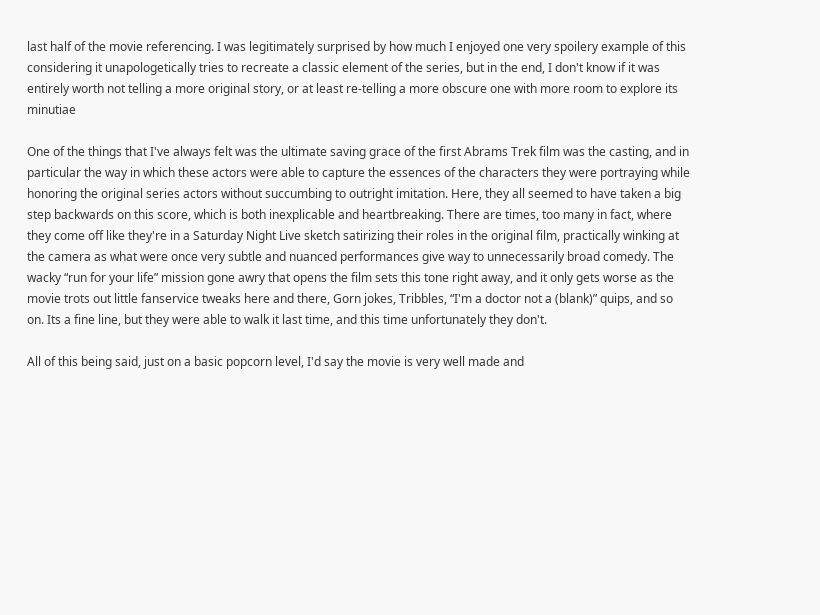last half of the movie referencing. I was legitimately surprised by how much I enjoyed one very spoilery example of this considering it unapologetically tries to recreate a classic element of the series, but in the end, I don't know if it was entirely worth not telling a more original story, or at least re-telling a more obscure one with more room to explore its minutiae

One of the things that I've always felt was the ultimate saving grace of the first Abrams Trek film was the casting, and in particular the way in which these actors were able to capture the essences of the characters they were portraying while honoring the original series actors without succumbing to outright imitation. Here, they all seemed to have taken a big step backwards on this score, which is both inexplicable and heartbreaking. There are times, too many in fact, where they come off like they're in a Saturday Night Live sketch satirizing their roles in the original film, practically winking at the camera as what were once very subtle and nuanced performances give way to unnecessarily broad comedy. The wacky “run for your life” mission gone awry that opens the film sets this tone right away, and it only gets worse as the movie trots out little fanservice tweaks here and there, Gorn jokes, Tribbles, “I'm a doctor not a (blank)” quips, and so on. Its a fine line, but they were able to walk it last time, and this time unfortunately they don't.

All of this being said, just on a basic popcorn level, I'd say the movie is very well made and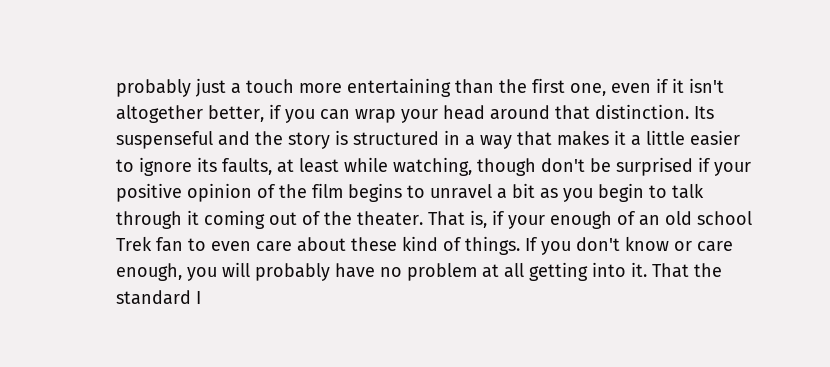probably just a touch more entertaining than the first one, even if it isn't altogether better, if you can wrap your head around that distinction. Its suspenseful and the story is structured in a way that makes it a little easier to ignore its faults, at least while watching, though don't be surprised if your positive opinion of the film begins to unravel a bit as you begin to talk through it coming out of the theater. That is, if your enough of an old school Trek fan to even care about these kind of things. If you don't know or care enough, you will probably have no problem at all getting into it. That the standard I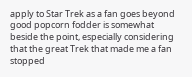apply to Star Trek as a fan goes beyond good popcorn fodder is somewhat beside the point, especially considering that the great Trek that made me a fan stopped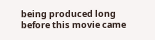being produced long before this movie came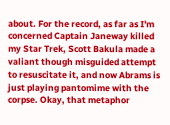about. For the record, as far as I'm concerned Captain Janeway killed my Star Trek, Scott Bakula made a valiant though misguided attempt to resuscitate it, and now Abrams is just playing pantomime with the corpse. Okay, that metaphor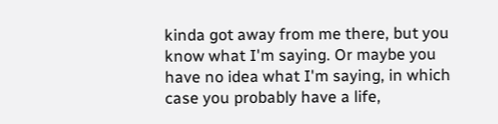kinda got away from me there, but you know what I'm saying. Or maybe you have no idea what I'm saying, in which case you probably have a life,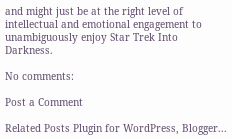and might just be at the right level of intellectual and emotional engagement to unambiguously enjoy Star Trek Into Darkness.

No comments:

Post a Comment

Related Posts Plugin for WordPress, Blogger...